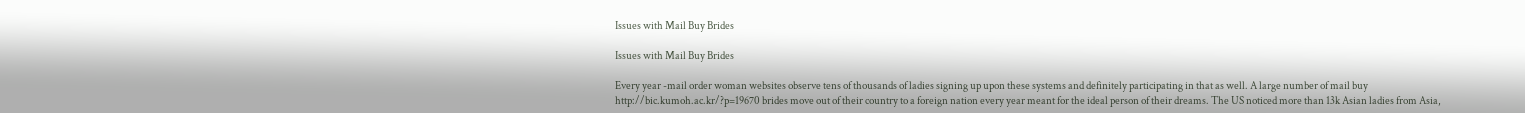Issues with Mail Buy Brides

Issues with Mail Buy Brides

Every year -mail order woman websites observe tens of thousands of ladies signing up upon these systems and definitely participating in that as well. A large number of mail buy http://bic.kumoh.ac.kr/?p=19670 brides move out of their country to a foreign nation every year meant for the ideal person of their dreams. The US noticed more than 13k Asian ladies from Asia,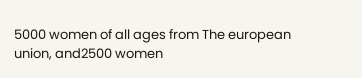5000 women of all ages from The european union, and2500 women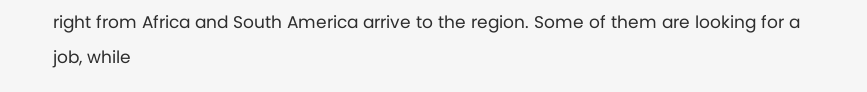right from Africa and South America arrive to the region. Some of them are looking for a job, while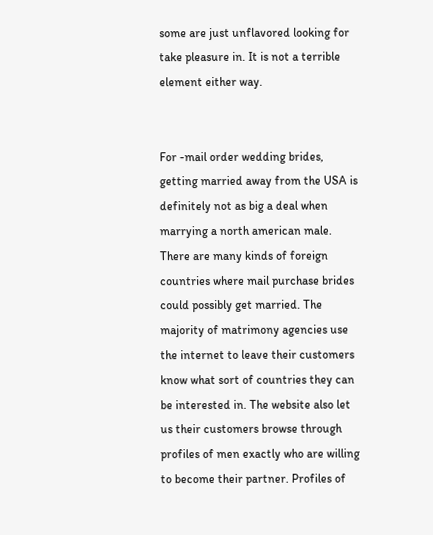some are just unflavored looking for take pleasure in. It is not a terrible element either way.


For -mail order wedding brides, getting married away from the USA is definitely not as big a deal when marrying a north american male. There are many kinds of foreign countries where mail purchase brides could possibly get married. The majority of matrimony agencies use the internet to leave their customers know what sort of countries they can be interested in. The website also let us their customers browse through profiles of men exactly who are willing to become their partner. Profiles of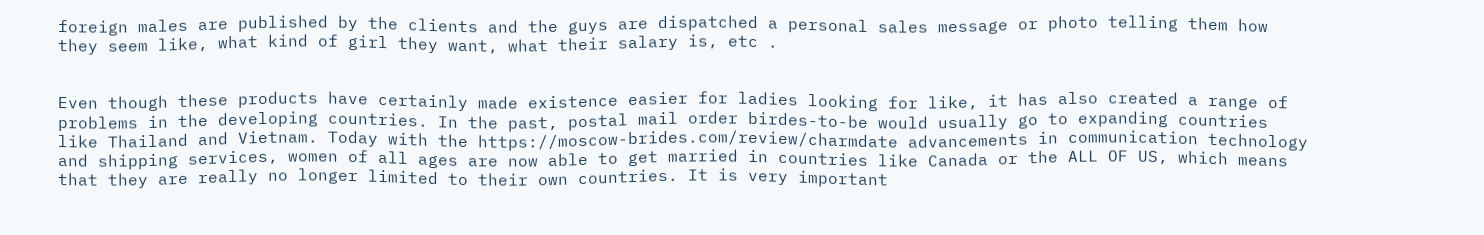foreign males are published by the clients and the guys are dispatched a personal sales message or photo telling them how they seem like, what kind of girl they want, what their salary is, etc .


Even though these products have certainly made existence easier for ladies looking for like, it has also created a range of problems in the developing countries. In the past, postal mail order birdes-to-be would usually go to expanding countries like Thailand and Vietnam. Today with the https://moscow-brides.com/review/charmdate advancements in communication technology and shipping services, women of all ages are now able to get married in countries like Canada or the ALL OF US, which means that they are really no longer limited to their own countries. It is very important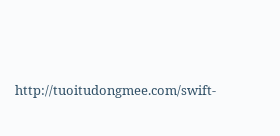http://tuoitudongmee.com/swift-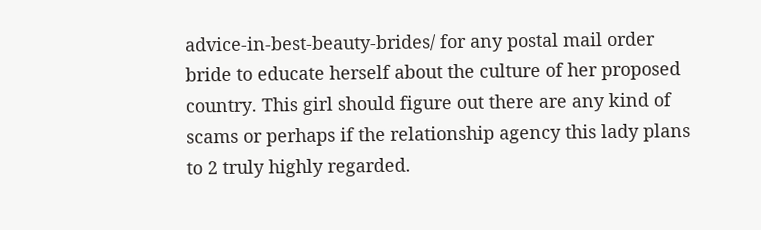advice-in-best-beauty-brides/ for any postal mail order bride to educate herself about the culture of her proposed country. This girl should figure out there are any kind of scams or perhaps if the relationship agency this lady plans to 2 truly highly regarded.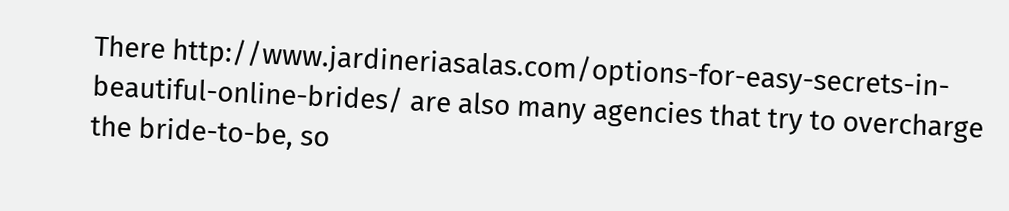There http://www.jardineriasalas.com/options-for-easy-secrets-in-beautiful-online-brides/ are also many agencies that try to overcharge the bride-to-be, so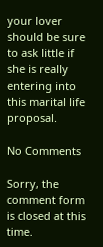your lover should be sure to ask little if she is really entering into this marital life proposal.

No Comments

Sorry, the comment form is closed at this time.